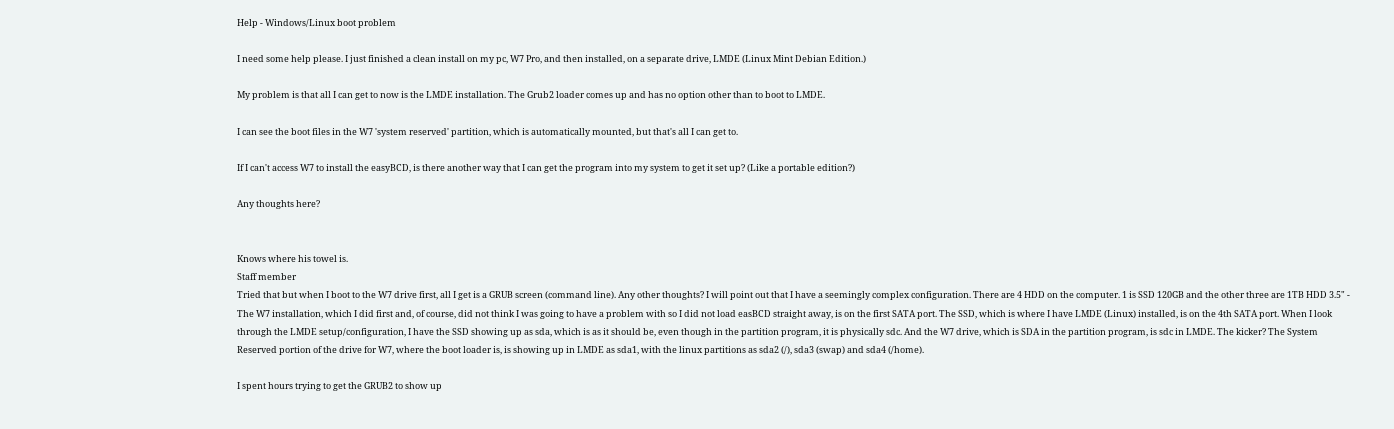Help - Windows/Linux boot problem

I need some help please. I just finished a clean install on my pc, W7 Pro, and then installed, on a separate drive, LMDE (Linux Mint Debian Edition.)

My problem is that all I can get to now is the LMDE installation. The Grub2 loader comes up and has no option other than to boot to LMDE.

I can see the boot files in the W7 'system reserved' partition, which is automatically mounted, but that's all I can get to.

If I can't access W7 to install the easyBCD, is there another way that I can get the program into my system to get it set up? (Like a portable edition?)

Any thoughts here?


Knows where his towel is.
Staff member
Tried that but when I boot to the W7 drive first, all I get is a GRUB screen (command line). Any other thoughts? I will point out that I have a seemingly complex configuration. There are 4 HDD on the computer. 1 is SSD 120GB and the other three are 1TB HDD 3.5" - The W7 installation, which I did first and, of course, did not think I was going to have a problem with so I did not load easBCD straight away, is on the first SATA port. The SSD, which is where I have LMDE (Linux) installed, is on the 4th SATA port. When I look through the LMDE setup/configuration, I have the SSD showing up as sda, which is as it should be, even though in the partition program, it is physically sdc. And the W7 drive, which is SDA in the partition program, is sdc in LMDE. The kicker? The System Reserved portion of the drive for W7, where the boot loader is, is showing up in LMDE as sda1, with the linux partitions as sda2 (/), sda3 (swap) and sda4 (/home).

I spent hours trying to get the GRUB2 to show up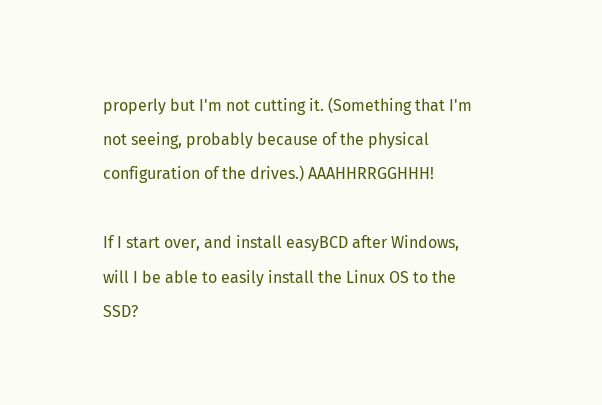properly but I'm not cutting it. (Something that I'm not seeing, probably because of the physical configuration of the drives.) AAAHHRRGGHHH!

If I start over, and install easyBCD after Windows, will I be able to easily install the Linux OS to the SSD?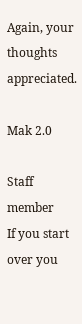Again, your thoughts appreciated.

Mak 2.0

Staff member
If you start over you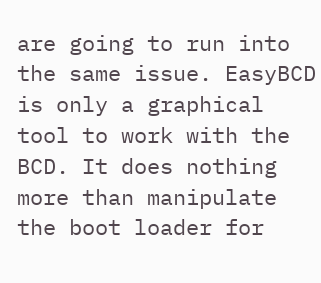are going to run into the same issue. EasyBCD is only a graphical tool to work with the BCD. It does nothing more than manipulate the boot loader for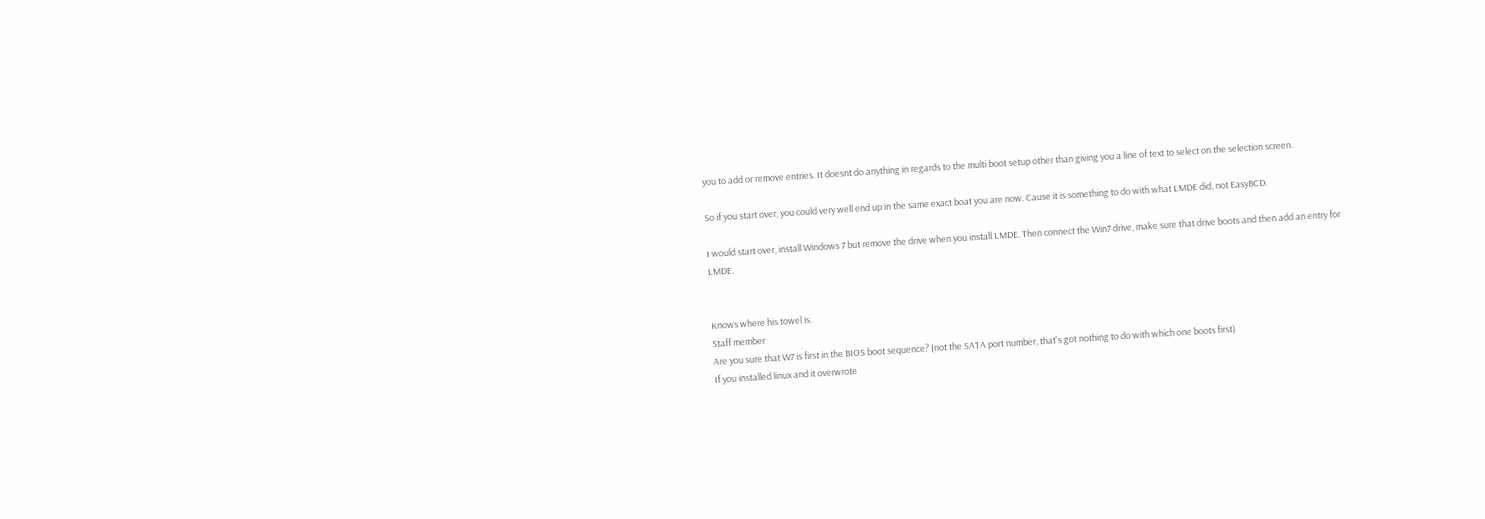you to add or remove entries. It doesnt do anything in regards to the multi boot setup other than giving you a line of text to select on the selection screen.

So if you start over, you could very well end up in the same exact boat you are now. Cause it is something to do with what LMDE did, not EasyBCD.

I would start over, install Windows 7 but remove the drive when you install LMDE. Then connect the Win7 drive, make sure that drive boots and then add an entry for LMDE.


Knows where his towel is.
Staff member
Are you sure that W7 is first in the BIOS boot sequence? (not the SATA port number, that's got nothing to do with which one boots first)
If you installed linux and it overwrote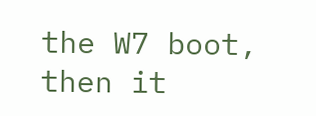the W7 boot, then it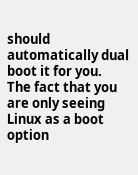should automatically dual boot it for you.
The fact that you are only seeing Linux as a boot option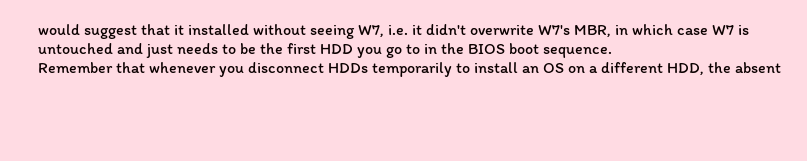would suggest that it installed without seeing W7, i.e. it didn't overwrite W7's MBR, in which case W7 is untouched and just needs to be the first HDD you go to in the BIOS boot sequence.
Remember that whenever you disconnect HDDs temporarily to install an OS on a different HDD, the absent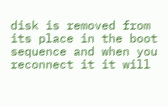disk is removed from its place in the boot sequence and when you reconnect it it will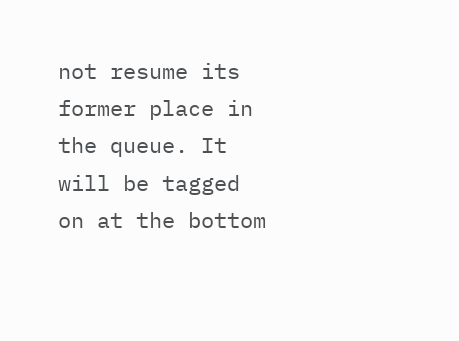not resume its former place in the queue. It will be tagged on at the bottom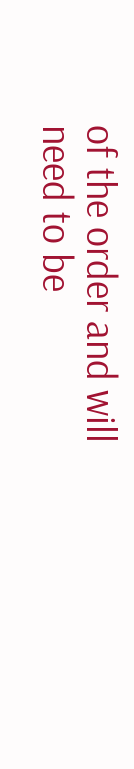of the order and will need to be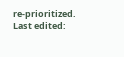re-prioritized.
Last edited: